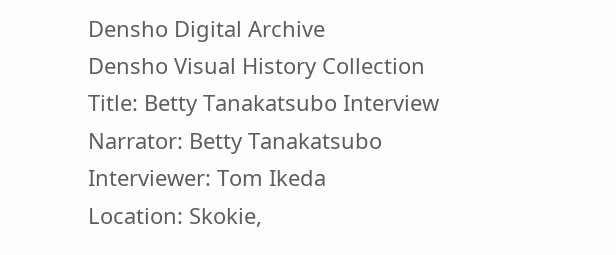Densho Digital Archive
Densho Visual History Collection
Title: Betty Tanakatsubo Interview
Narrator: Betty Tanakatsubo
Interviewer: Tom Ikeda
Location: Skokie,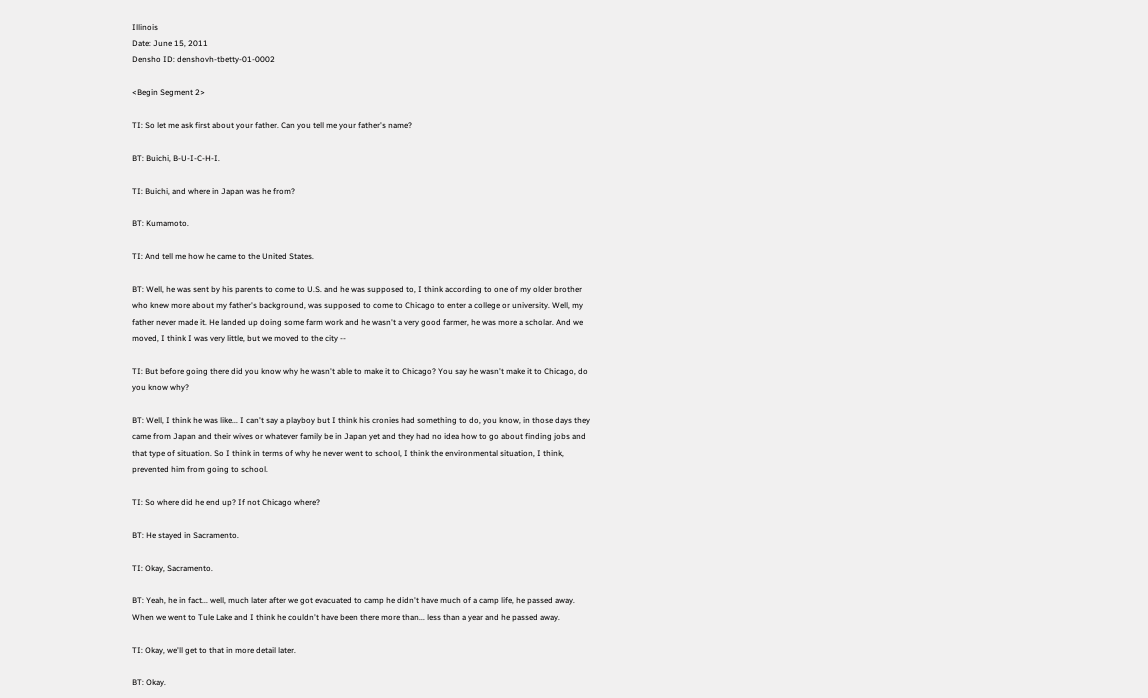Illinois
Date: June 15, 2011
Densho ID: denshovh-tbetty-01-0002

<Begin Segment 2>

TI: So let me ask first about your father. Can you tell me your father's name?

BT: Buichi, B-U-I-C-H-I.

TI: Buichi, and where in Japan was he from?

BT: Kumamoto.

TI: And tell me how he came to the United States.

BT: Well, he was sent by his parents to come to U.S. and he was supposed to, I think according to one of my older brother who knew more about my father's background, was supposed to come to Chicago to enter a college or university. Well, my father never made it. He landed up doing some farm work and he wasn't a very good farmer, he was more a scholar. And we moved, I think I was very little, but we moved to the city --

TI: But before going there did you know why he wasn't able to make it to Chicago? You say he wasn't make it to Chicago, do you know why?

BT: Well, I think he was like... I can't say a playboy but I think his cronies had something to do, you know, in those days they came from Japan and their wives or whatever family be in Japan yet and they had no idea how to go about finding jobs and that type of situation. So I think in terms of why he never went to school, I think the environmental situation, I think, prevented him from going to school.

TI: So where did he end up? If not Chicago where?

BT: He stayed in Sacramento.

TI: Okay, Sacramento.

BT: Yeah, he in fact... well, much later after we got evacuated to camp he didn't have much of a camp life, he passed away. When we went to Tule Lake and I think he couldn't have been there more than... less than a year and he passed away.

TI: Okay, we'll get to that in more detail later.

BT: Okay.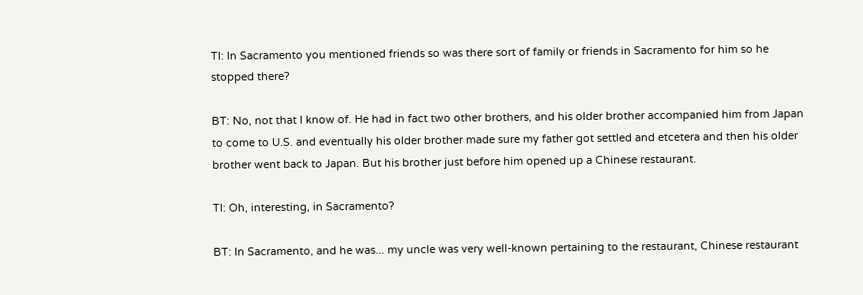TI: In Sacramento you mentioned friends so was there sort of family or friends in Sacramento for him so he stopped there?

BT: No, not that I know of. He had in fact two other brothers, and his older brother accompanied him from Japan to come to U.S. and eventually his older brother made sure my father got settled and etcetera and then his older brother went back to Japan. But his brother just before him opened up a Chinese restaurant.

TI: Oh, interesting, in Sacramento?

BT: In Sacramento, and he was... my uncle was very well-known pertaining to the restaurant, Chinese restaurant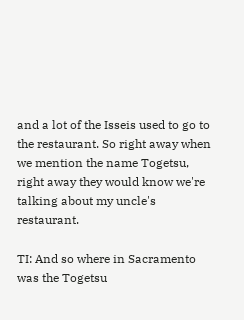and a lot of the Isseis used to go to the restaurant. So right away when we mention the name Togetsu, right away they would know we're talking about my uncle's restaurant.

TI: And so where in Sacramento was the Togetsu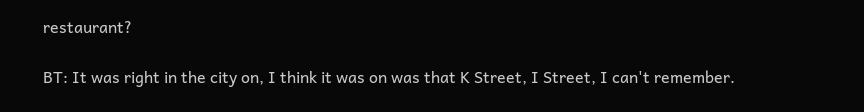restaurant?

BT: It was right in the city on, I think it was on was that K Street, I Street, I can't remember.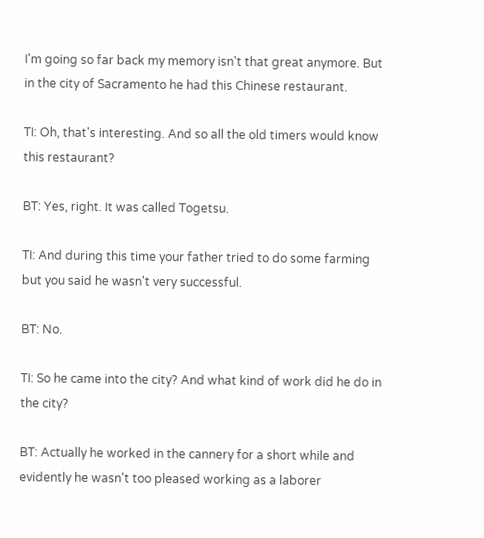I'm going so far back my memory isn't that great anymore. But in the city of Sacramento he had this Chinese restaurant.

TI: Oh, that's interesting. And so all the old timers would know this restaurant?

BT: Yes, right. It was called Togetsu.

TI: And during this time your father tried to do some farming but you said he wasn't very successful.

BT: No.

TI: So he came into the city? And what kind of work did he do in the city?

BT: Actually he worked in the cannery for a short while and evidently he wasn't too pleased working as a laborer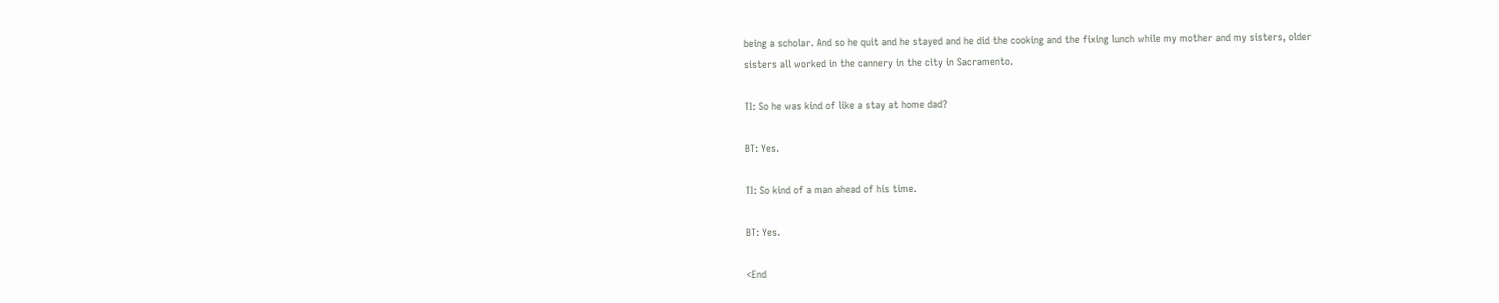being a scholar. And so he quit and he stayed and he did the cooking and the fixing lunch while my mother and my sisters, older sisters all worked in the cannery in the city in Sacramento.

TI: So he was kind of like a stay at home dad?

BT: Yes.

TI: So kind of a man ahead of his time.

BT: Yes.

<End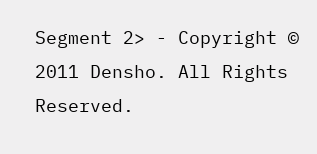Segment 2> - Copyright © 2011 Densho. All Rights Reserved.